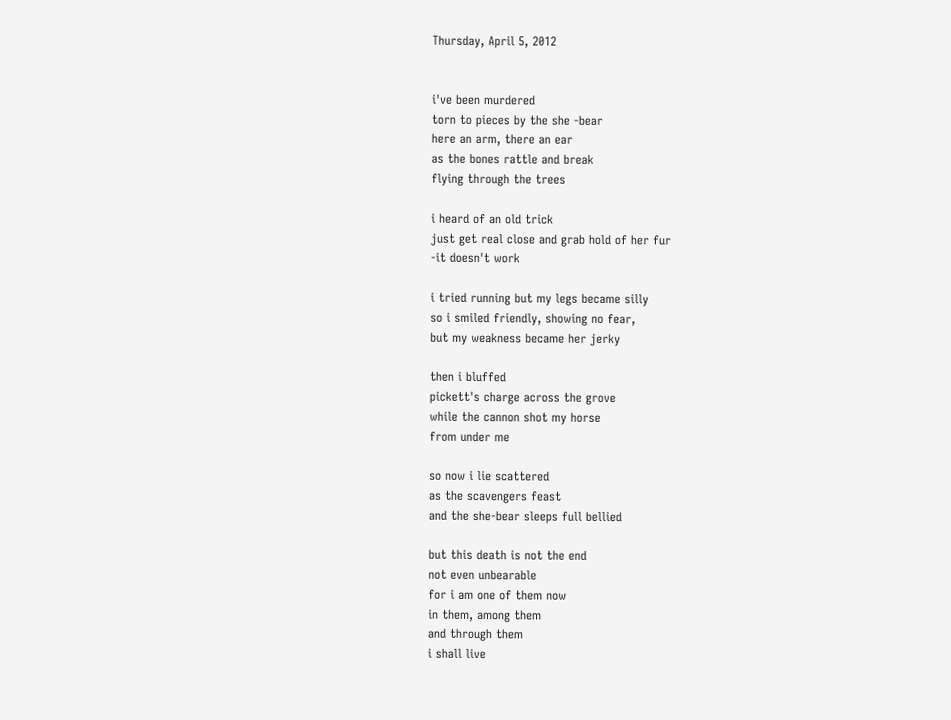Thursday, April 5, 2012


i've been murdered
torn to pieces by the she -bear
here an arm, there an ear
as the bones rattle and break
flying through the trees

i heard of an old trick
just get real close and grab hold of her fur
-it doesn't work

i tried running but my legs became silly
so i smiled friendly, showing no fear,
but my weakness became her jerky

then i bluffed
pickett's charge across the grove
while the cannon shot my horse
from under me

so now i lie scattered
as the scavengers feast
and the she-bear sleeps full bellied

but this death is not the end
not even unbearable
for i am one of them now
in them, among them
and through them
i shall live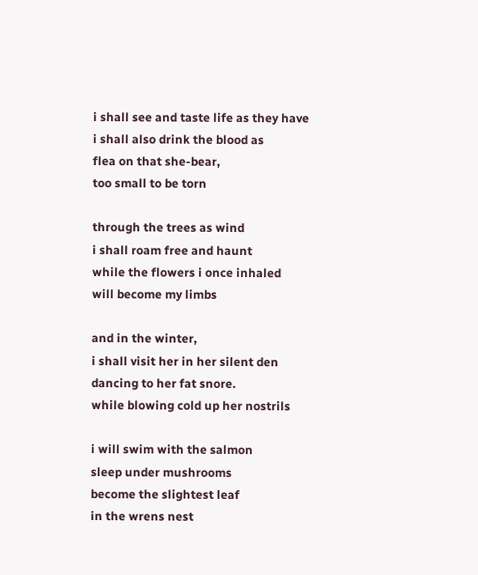i shall see and taste life as they have
i shall also drink the blood as
flea on that she-bear,
too small to be torn

through the trees as wind
i shall roam free and haunt
while the flowers i once inhaled
will become my limbs

and in the winter,
i shall visit her in her silent den
dancing to her fat snore.
while blowing cold up her nostrils

i will swim with the salmon
sleep under mushrooms
become the slightest leaf
in the wrens nest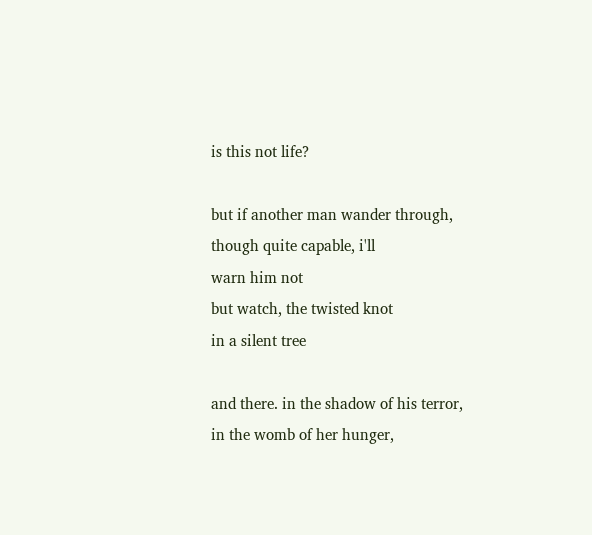is this not life?

but if another man wander through,
though quite capable, i'll
warn him not
but watch, the twisted knot
in a silent tree

and there. in the shadow of his terror,
in the womb of her hunger,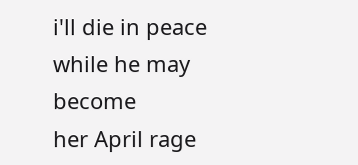i'll die in peace
while he may become
her April rage